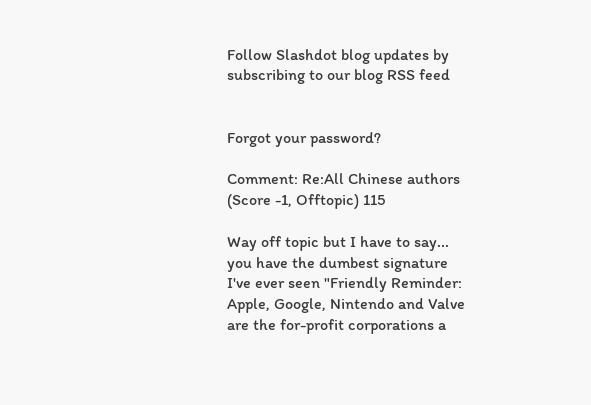Follow Slashdot blog updates by subscribing to our blog RSS feed


Forgot your password?

Comment: Re:All Chinese authors (Score -1, Offtopic) 115

Way off topic but I have to say... you have the dumbest signature I've ever seen "Friendly Reminder: Apple, Google, Nintendo and Valve are the for-profit corporations a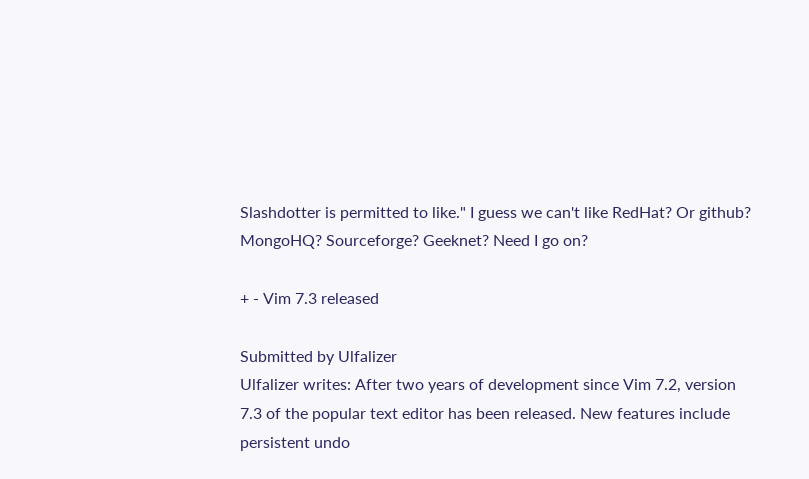Slashdotter is permitted to like." I guess we can't like RedHat? Or github? MongoHQ? Sourceforge? Geeknet? Need I go on?

+ - Vim 7.3 released

Submitted by Ulfalizer
Ulfalizer writes: After two years of development since Vim 7.2, version 7.3 of the popular text editor has been released. New features include persistent undo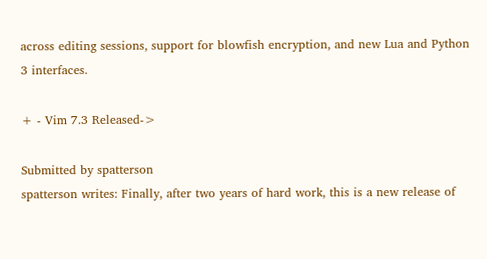across editing sessions, support for blowfish encryption, and new Lua and Python 3 interfaces.

+ - Vim 7.3 Released->

Submitted by spatterson
spatterson writes: Finally, after two years of hard work, this is a new release of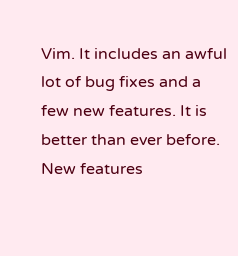Vim. It includes an awful lot of bug fixes and a few new features. It is better than ever before. New features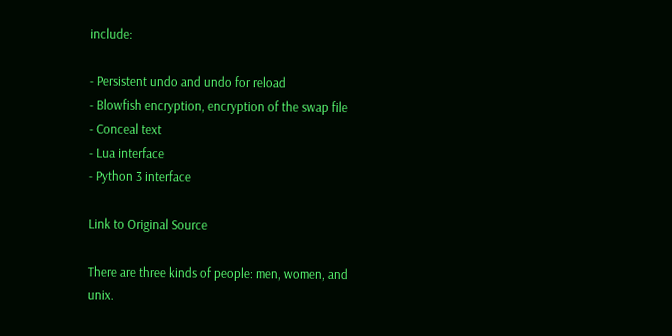include:

- Persistent undo and undo for reload
- Blowfish encryption, encryption of the swap file
- Conceal text
- Lua interface
- Python 3 interface

Link to Original Source

There are three kinds of people: men, women, and unix.